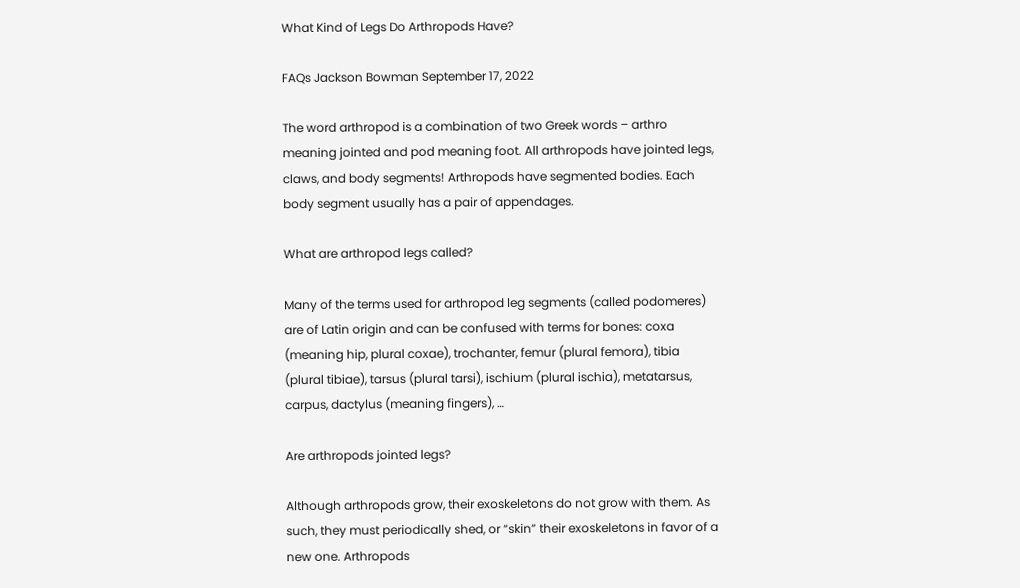What Kind of Legs Do Arthropods Have?

FAQs Jackson Bowman September 17, 2022

The word arthropod is a combination of two Greek words – arthro meaning jointed and pod meaning foot. All arthropods have jointed legs, claws, and body segments! Arthropods have segmented bodies. Each body segment usually has a pair of appendages.

What are arthropod legs called?

Many of the terms used for arthropod leg segments (called podomeres) are of Latin origin and can be confused with terms for bones: coxa (meaning hip, plural coxae), trochanter, femur (plural femora), tibia (plural tibiae), tarsus (plural tarsi), ischium (plural ischia), metatarsus, carpus, dactylus (meaning fingers), …

Are arthropods jointed legs?

Although arthropods grow, their exoskeletons do not grow with them. As such, they must periodically shed, or “skin” their exoskeletons in favor of a new one. Arthropods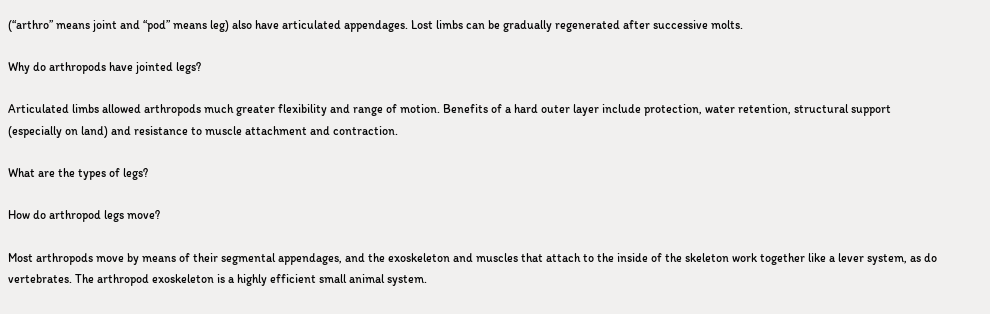(“arthro” means joint and “pod” means leg) also have articulated appendages. Lost limbs can be gradually regenerated after successive molts.

Why do arthropods have jointed legs?

Articulated limbs allowed arthropods much greater flexibility and range of motion. Benefits of a hard outer layer include protection, water retention, structural support (especially on land) and resistance to muscle attachment and contraction.

What are the types of legs?

How do arthropod legs move?

Most arthropods move by means of their segmental appendages, and the exoskeleton and muscles that attach to the inside of the skeleton work together like a lever system, as do vertebrates. The arthropod exoskeleton is a highly efficient small animal system.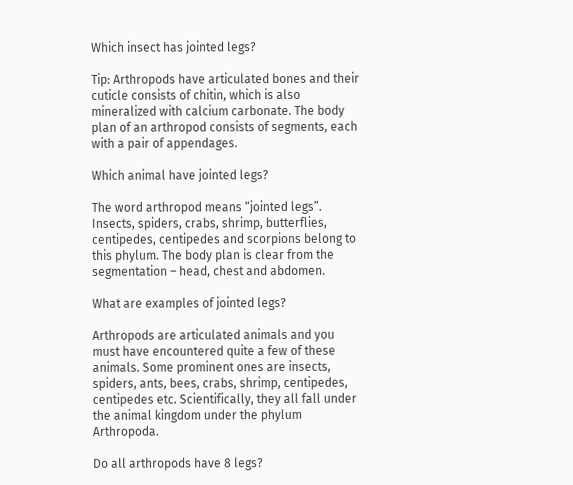Which insect has jointed legs?

Tip: Arthropods have articulated bones and their cuticle consists of chitin, which is also mineralized with calcium carbonate. The body plan of an arthropod consists of segments, each with a pair of appendages.

Which animal have jointed legs?

The word arthropod means “jointed legs”. Insects, spiders, crabs, shrimp, butterflies, centipedes, centipedes and scorpions belong to this phylum. The body plan is clear from the segmentation – head, chest and abdomen.

What are examples of jointed legs?

Arthropods are articulated animals and you must have encountered quite a few of these animals. Some prominent ones are insects, spiders, ants, bees, crabs, shrimp, centipedes, centipedes etc. Scientifically, they all fall under the animal kingdom under the phylum Arthropoda.

Do all arthropods have 8 legs?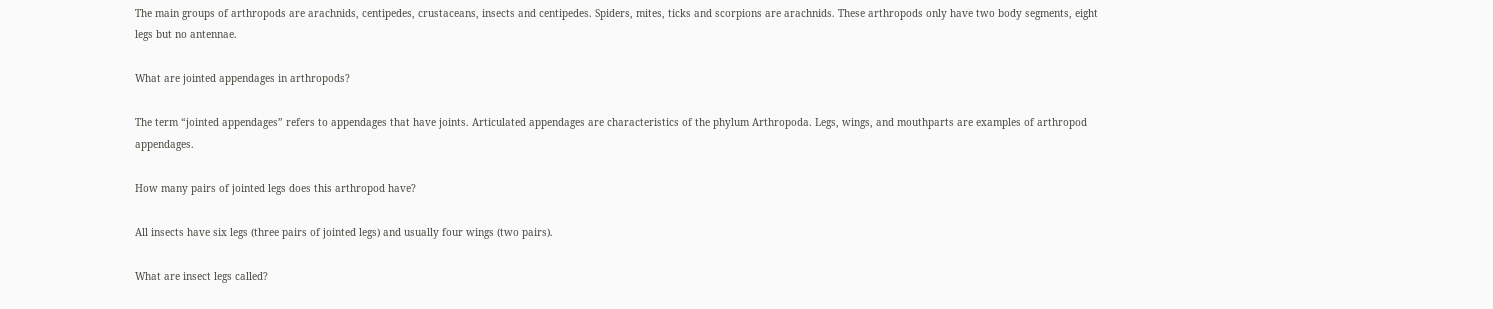The main groups of arthropods are arachnids, centipedes, crustaceans, insects and centipedes. Spiders, mites, ticks and scorpions are arachnids. These arthropods only have two body segments, eight legs but no antennae.

What are jointed appendages in arthropods?

The term “jointed appendages” refers to appendages that have joints. Articulated appendages are characteristics of the phylum Arthropoda. Legs, wings, and mouthparts are examples of arthropod appendages.

How many pairs of jointed legs does this arthropod have?

All insects have six legs (three pairs of jointed legs) and usually four wings (two pairs).

What are insect legs called?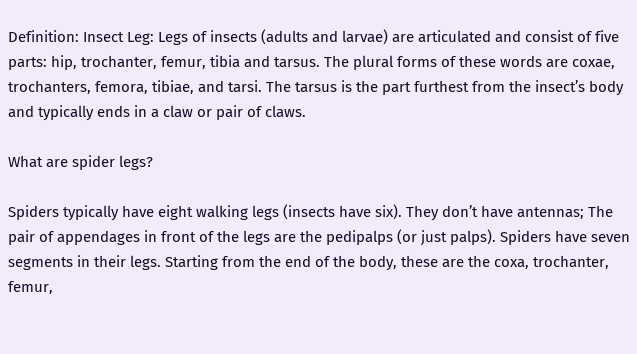Definition: Insect Leg: Legs of insects (adults and larvae) are articulated and consist of five parts: hip, trochanter, femur, tibia and tarsus. The plural forms of these words are coxae, trochanters, femora, tibiae, and tarsi. The tarsus is the part furthest from the insect’s body and typically ends in a claw or pair of claws.

What are spider legs?

Spiders typically have eight walking legs (insects have six). They don’t have antennas; The pair of appendages in front of the legs are the pedipalps (or just palps). Spiders have seven segments in their legs. Starting from the end of the body, these are the coxa, trochanter, femur,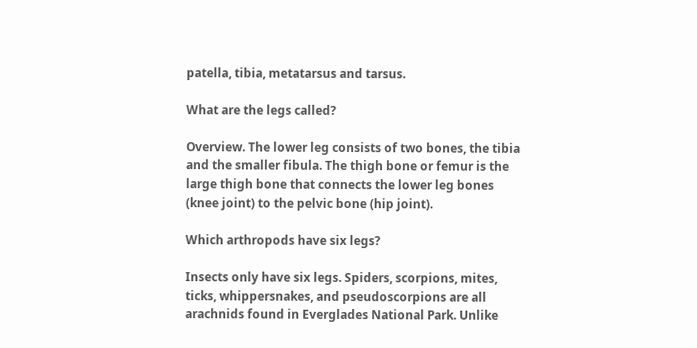patella, tibia, metatarsus and tarsus.

What are the legs called?

Overview. The lower leg consists of two bones, the tibia and the smaller fibula. The thigh bone or femur is the large thigh bone that connects the lower leg bones (knee joint) to the pelvic bone (hip joint).

Which arthropods have six legs?

Insects only have six legs. Spiders, scorpions, mites, ticks, whippersnakes, and pseudoscorpions are all arachnids found in Everglades National Park. Unlike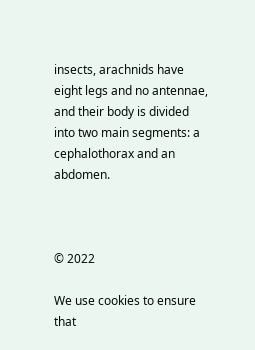insects, arachnids have eight legs and no antennae, and their body is divided into two main segments: a cephalothorax and an abdomen.



© 2022

We use cookies to ensure that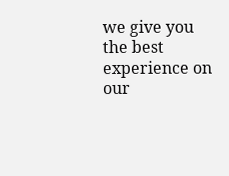we give you the best experience on our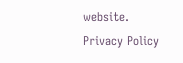website.
Privacy Policy